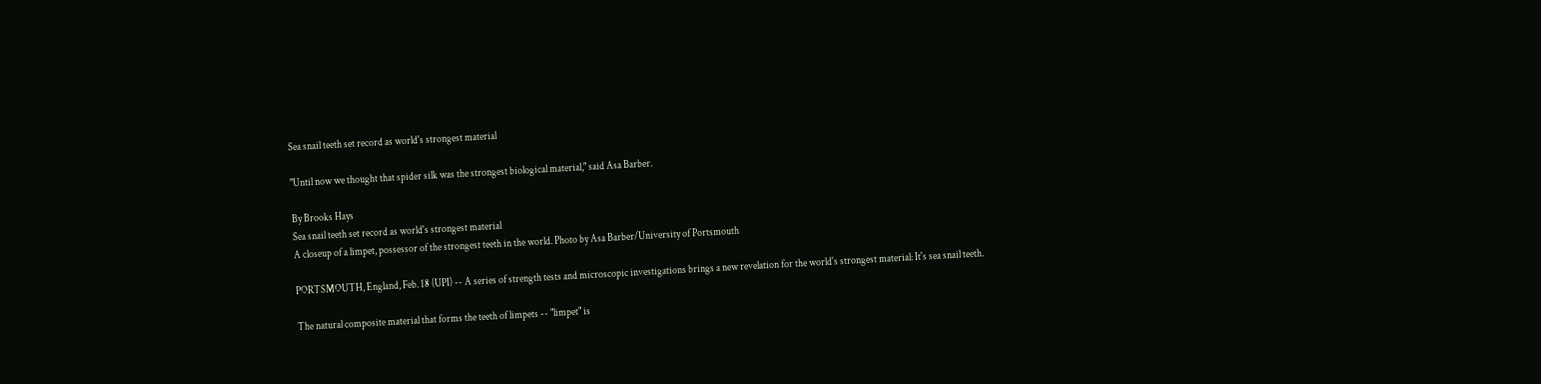Sea snail teeth set record as world's strongest material

"Until now we thought that spider silk was the strongest biological material," said Asa Barber.

By Brooks Hays
Sea snail teeth set record as world's strongest material
A closeup of a limpet, possessor of the strongest teeth in the world. Photo by Asa Barber/University of Portsmouth

PORTSMOUTH, England, Feb. 18 (UPI) -- A series of strength tests and microscopic investigations brings a new revelation for the world's strongest material: It's sea snail teeth.

The natural composite material that forms the teeth of limpets -- "limpet" is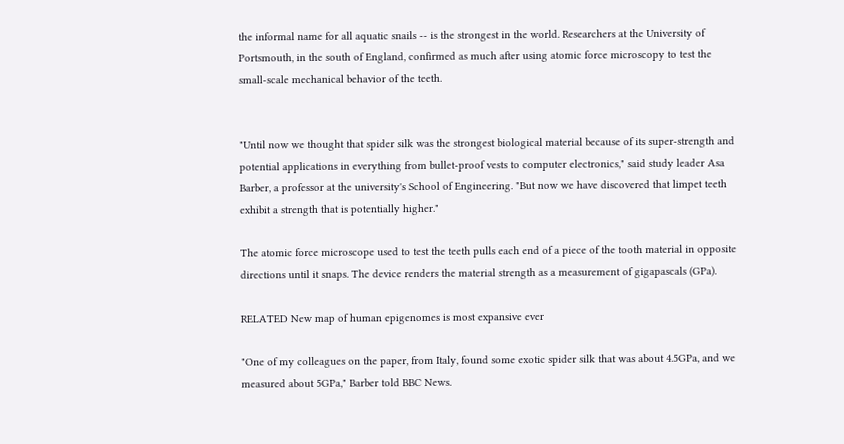the informal name for all aquatic snails -- is the strongest in the world. Researchers at the University of Portsmouth, in the south of England, confirmed as much after using atomic force microscopy to test the small-scale mechanical behavior of the teeth.


"Until now we thought that spider silk was the strongest biological material because of its super-strength and potential applications in everything from bullet-proof vests to computer electronics," said study leader Asa Barber, a professor at the university's School of Engineering. "But now we have discovered that limpet teeth exhibit a strength that is potentially higher."

The atomic force microscope used to test the teeth pulls each end of a piece of the tooth material in opposite directions until it snaps. The device renders the material strength as a measurement of gigapascals (GPa).

RELATED New map of human epigenomes is most expansive ever

"One of my colleagues on the paper, from Italy, found some exotic spider silk that was about 4.5GPa, and we measured about 5GPa," Barber told BBC News.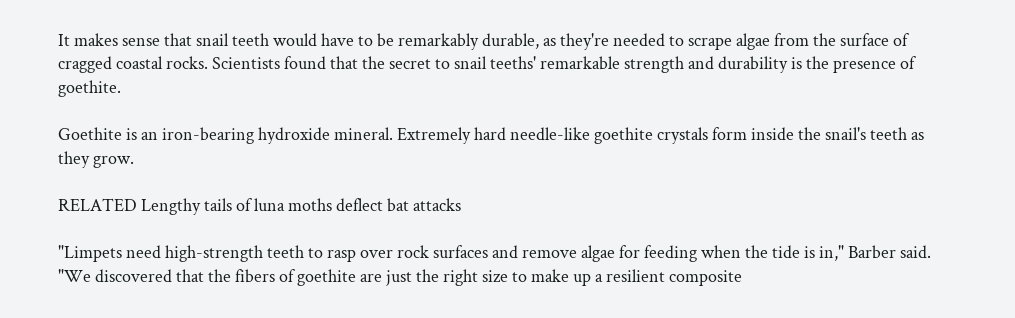It makes sense that snail teeth would have to be remarkably durable, as they're needed to scrape algae from the surface of cragged coastal rocks. Scientists found that the secret to snail teeths' remarkable strength and durability is the presence of goethite.

Goethite is an iron-bearing hydroxide mineral. Extremely hard needle-like goethite crystals form inside the snail's teeth as they grow.

RELATED Lengthy tails of luna moths deflect bat attacks

"Limpets need high-strength teeth to rasp over rock surfaces and remove algae for feeding when the tide is in," Barber said. "We discovered that the fibers of goethite are just the right size to make up a resilient composite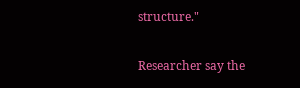structure."

Researcher say the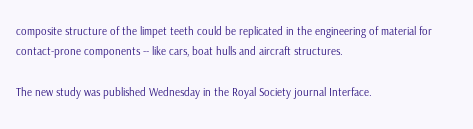composite structure of the limpet teeth could be replicated in the engineering of material for contact-prone components -- like cars, boat hulls and aircraft structures.

The new study was published Wednesday in the Royal Society journal Interface.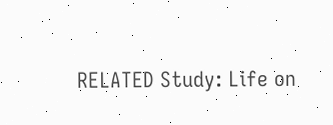RELATED Study: Life on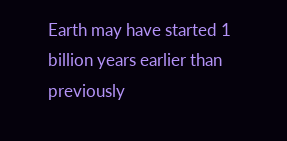Earth may have started 1 billion years earlier than previously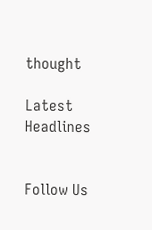thought

Latest Headlines


Follow Us